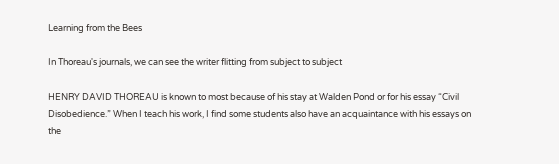Learning from the Bees

In Thoreau's journals, we can see the writer flitting from subject to subject

HENRY DAVID THOREAU is known to most because of his stay at Walden Pond or for his essay “Civil Disobedience.” When I teach his work, I find some students also have an acquaintance with his essays on the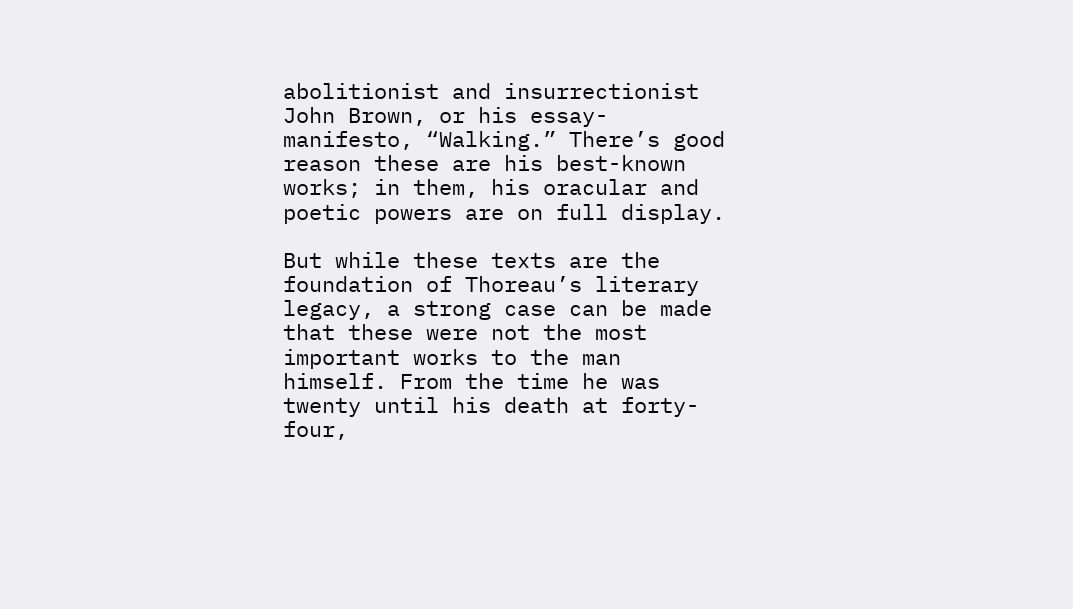abolitionist and insurrectionist John Brown, or his essay-manifesto, “Walking.” There’s good reason these are his best-known works; in them, his oracular and poetic powers are on full display.

But while these texts are the foundation of Thoreau’s literary legacy, a strong case can be made that these were not the most important works to the man himself. From the time he was twenty until his death at forty-four,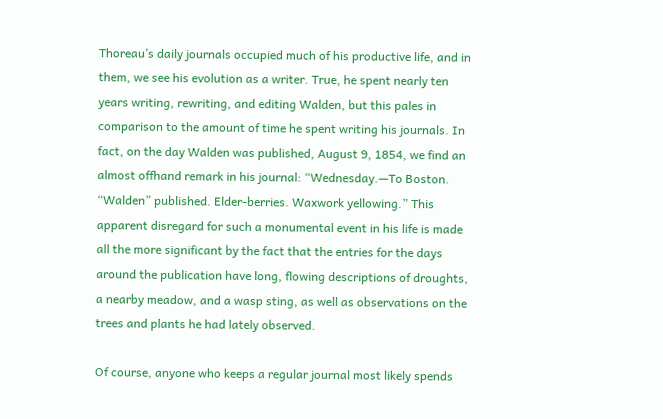Thoreau’s daily journals occupied much of his productive life, and in them, we see his evolution as a writer. True, he spent nearly ten years writing, rewriting, and editing Walden, but this pales in comparison to the amount of time he spent writing his journals. In fact, on the day Walden was published, August 9, 1854, we find an almost offhand remark in his journal: “Wednesday.—To Boston. “Walden” published. Elder-berries. Waxwork yellowing.” This apparent disregard for such a monumental event in his life is made all the more significant by the fact that the entries for the days around the publication have long, flowing descriptions of droughts, a nearby meadow, and a wasp sting, as well as observations on the trees and plants he had lately observed.

Of course, anyone who keeps a regular journal most likely spends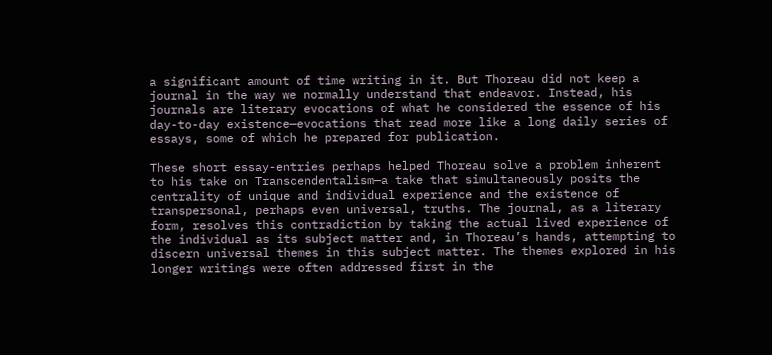a significant amount of time writing in it. But Thoreau did not keep a journal in the way we normally understand that endeavor. Instead, his journals are literary evocations of what he considered the essence of his day-to-day existence—evocations that read more like a long daily series of essays, some of which he prepared for publication.

These short essay-entries perhaps helped Thoreau solve a problem inherent to his take on Transcendentalism—a take that simultaneously posits the centrality of unique and individual experience and the existence of transpersonal, perhaps even universal, truths. The journal, as a literary form, resolves this contradiction by taking the actual lived experience of the individual as its subject matter and, in Thoreau’s hands, attempting to discern universal themes in this subject matter. The themes explored in his longer writings were often addressed first in the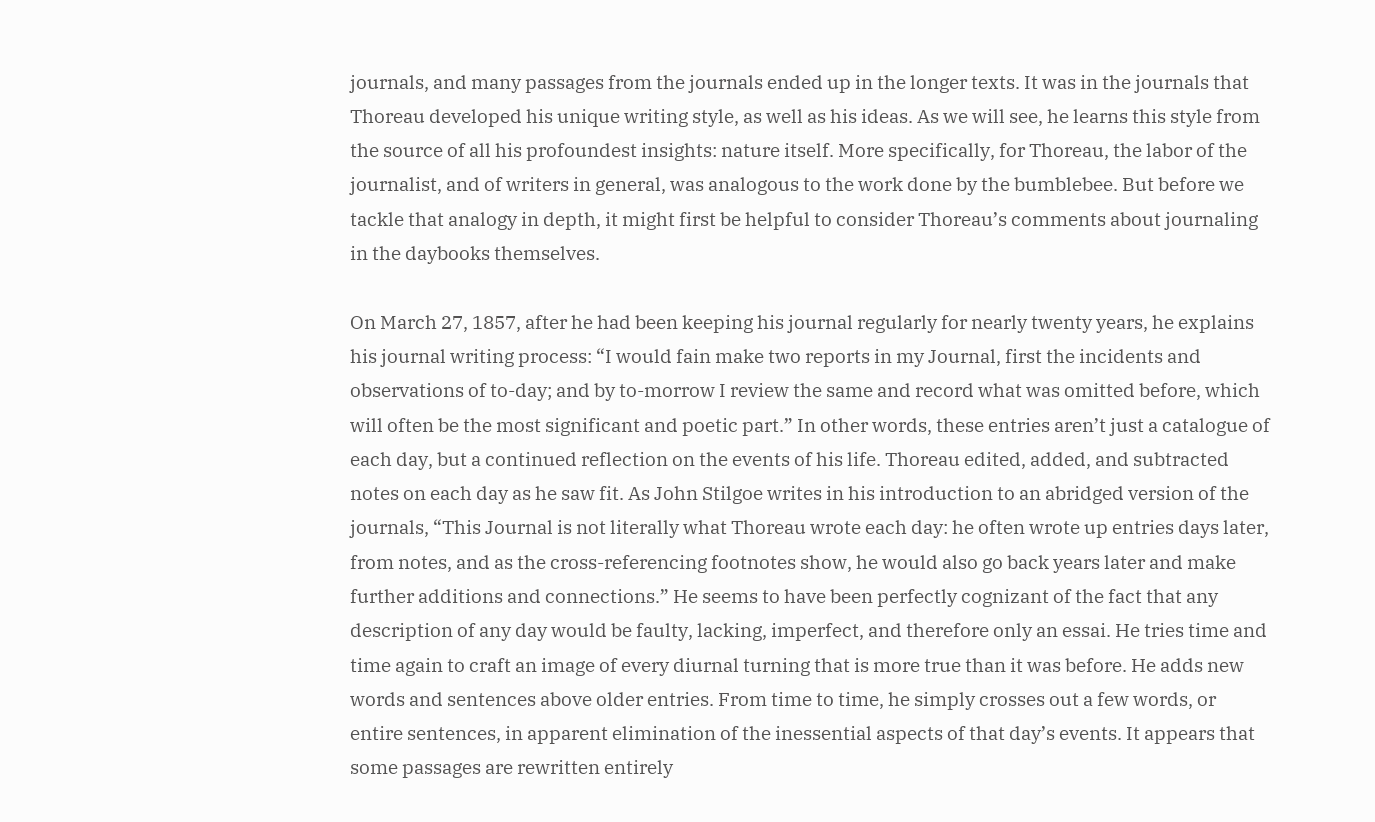journals, and many passages from the journals ended up in the longer texts. It was in the journals that Thoreau developed his unique writing style, as well as his ideas. As we will see, he learns this style from the source of all his profoundest insights: nature itself. More specifically, for Thoreau, the labor of the journalist, and of writers in general, was analogous to the work done by the bumblebee. But before we tackle that analogy in depth, it might first be helpful to consider Thoreau’s comments about journaling in the daybooks themselves.

On March 27, 1857, after he had been keeping his journal regularly for nearly twenty years, he explains his journal writing process: “I would fain make two reports in my Journal, first the incidents and observations of to-day; and by to-morrow I review the same and record what was omitted before, which will often be the most significant and poetic part.” In other words, these entries aren’t just a catalogue of each day, but a continued reflection on the events of his life. Thoreau edited, added, and subtracted notes on each day as he saw fit. As John Stilgoe writes in his introduction to an abridged version of the journals, “This Journal is not literally what Thoreau wrote each day: he often wrote up entries days later, from notes, and as the cross-referencing footnotes show, he would also go back years later and make further additions and connections.” He seems to have been perfectly cognizant of the fact that any description of any day would be faulty, lacking, imperfect, and therefore only an essai. He tries time and time again to craft an image of every diurnal turning that is more true than it was before. He adds new words and sentences above older entries. From time to time, he simply crosses out a few words, or entire sentences, in apparent elimination of the inessential aspects of that day’s events. It appears that some passages are rewritten entirely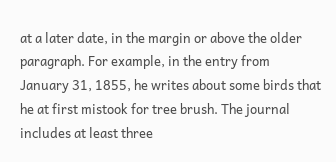at a later date, in the margin or above the older paragraph. For example, in the entry from January 31, 1855, he writes about some birds that he at first mistook for tree brush. The journal includes at least three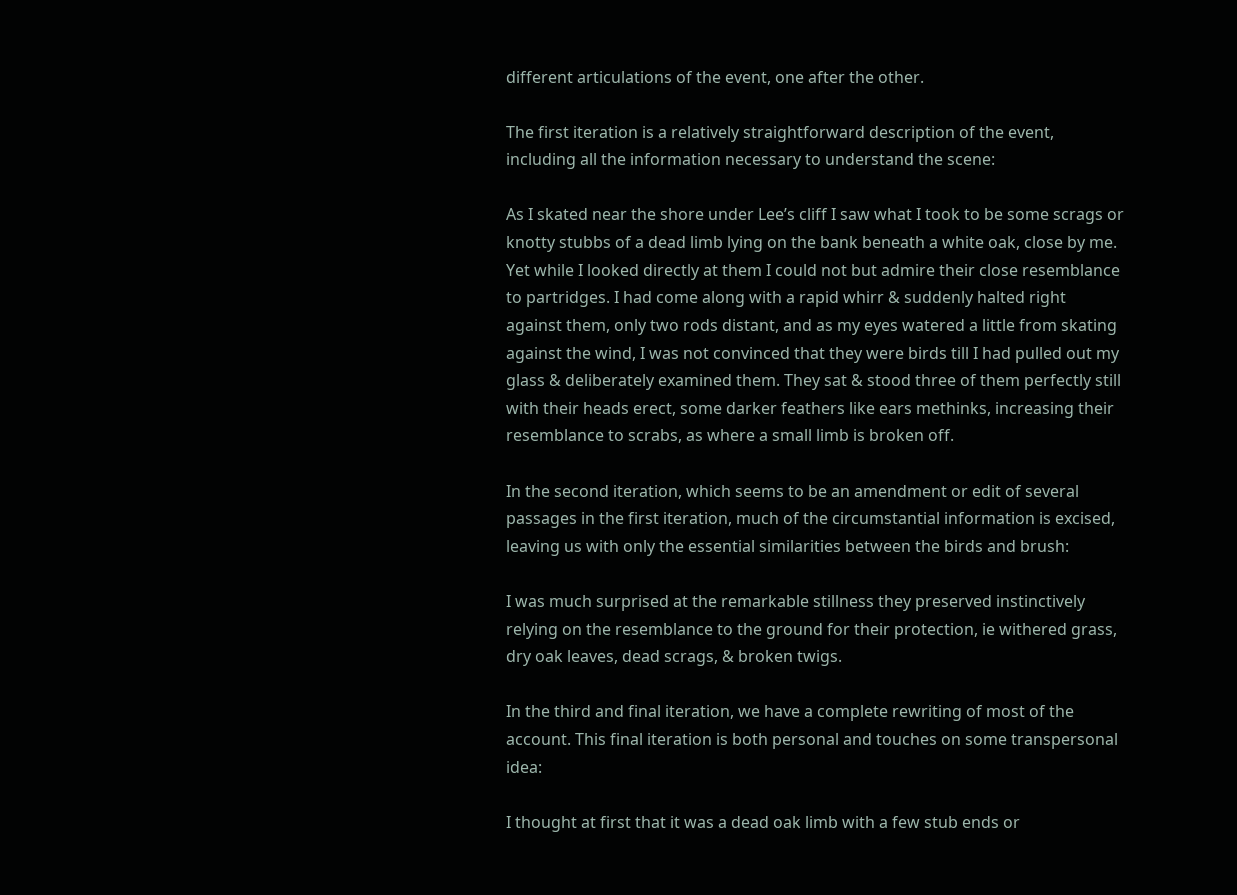different articulations of the event, one after the other.

The first iteration is a relatively straightforward description of the event, including all the information necessary to understand the scene:

As I skated near the shore under Lee’s cliff I saw what I took to be some scrags or knotty stubbs of a dead limb lying on the bank beneath a white oak, close by me. Yet while I looked directly at them I could not but admire their close resemblance to partridges. I had come along with a rapid whirr & suddenly halted right against them, only two rods distant, and as my eyes watered a little from skating against the wind, I was not convinced that they were birds till I had pulled out my glass & deliberately examined them. They sat & stood three of them perfectly still with their heads erect, some darker feathers like ears methinks, increasing their resemblance to scrabs, as where a small limb is broken off.

In the second iteration, which seems to be an amendment or edit of several passages in the first iteration, much of the circumstantial information is excised, leaving us with only the essential similarities between the birds and brush:

I was much surprised at the remarkable stillness they preserved instinctively relying on the resemblance to the ground for their protection, ie withered grass, dry oak leaves, dead scrags, & broken twigs.

In the third and final iteration, we have a complete rewriting of most of the account. This final iteration is both personal and touches on some transpersonal idea:

I thought at first that it was a dead oak limb with a few stub ends or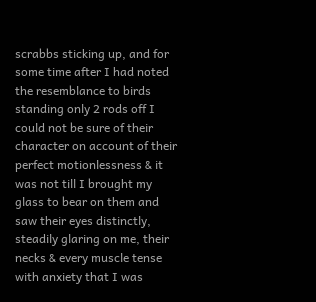scrabbs sticking up, and for some time after I had noted the resemblance to birds standing only 2 rods off I could not be sure of their character on account of their perfect motionlessness & it was not till I brought my glass to bear on them and saw their eyes distinctly, steadily glaring on me, their necks & every muscle tense with anxiety that I was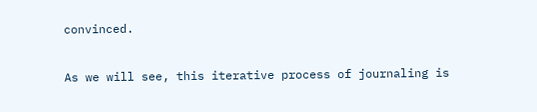convinced.

As we will see, this iterative process of journaling is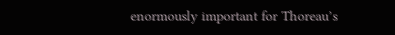enormously important for Thoreau’s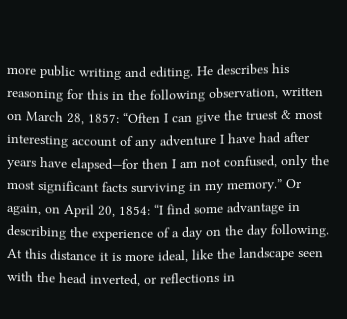more public writing and editing. He describes his reasoning for this in the following observation, written on March 28, 1857: “Often I can give the truest & most interesting account of any adventure I have had after years have elapsed—for then I am not confused, only the most significant facts surviving in my memory.” Or again, on April 20, 1854: “I find some advantage in describing the experience of a day on the day following. At this distance it is more ideal, like the landscape seen with the head inverted, or reflections in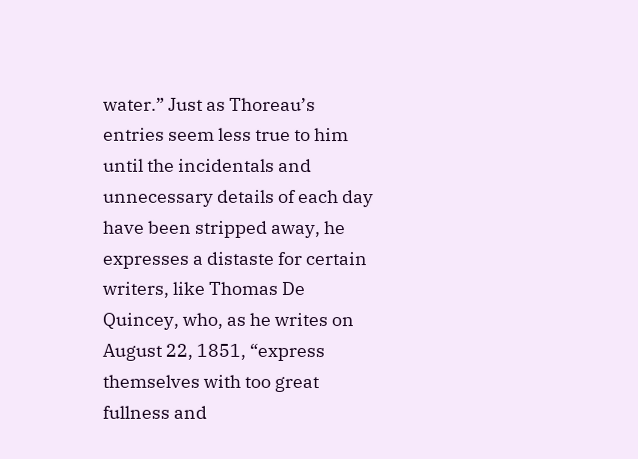water.” Just as Thoreau’s entries seem less true to him until the incidentals and unnecessary details of each day have been stripped away, he expresses a distaste for certain writers, like Thomas De Quincey, who, as he writes on August 22, 1851, “express themselves with too great fullness and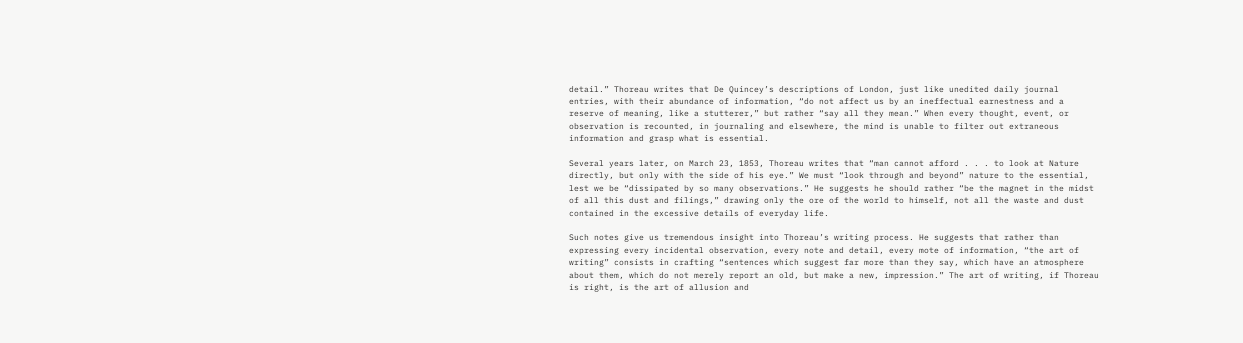detail.” Thoreau writes that De Quincey’s descriptions of London, just like unedited daily journal entries, with their abundance of information, “do not affect us by an ineffectual earnestness and a reserve of meaning, like a stutterer,” but rather “say all they mean.” When every thought, event, or observation is recounted, in journaling and elsewhere, the mind is unable to filter out extraneous information and grasp what is essential.

Several years later, on March 23, 1853, Thoreau writes that “man cannot afford . . . to look at Nature directly, but only with the side of his eye.” We must “look through and beyond” nature to the essential, lest we be “dissipated by so many observations.” He suggests he should rather “be the magnet in the midst of all this dust and filings,” drawing only the ore of the world to himself, not all the waste and dust contained in the excessive details of everyday life.

Such notes give us tremendous insight into Thoreau’s writing process. He suggests that rather than expressing every incidental observation, every note and detail, every mote of information, “the art of writing” consists in crafting “sentences which suggest far more than they say, which have an atmosphere about them, which do not merely report an old, but make a new, impression.” The art of writing, if Thoreau is right, is the art of allusion and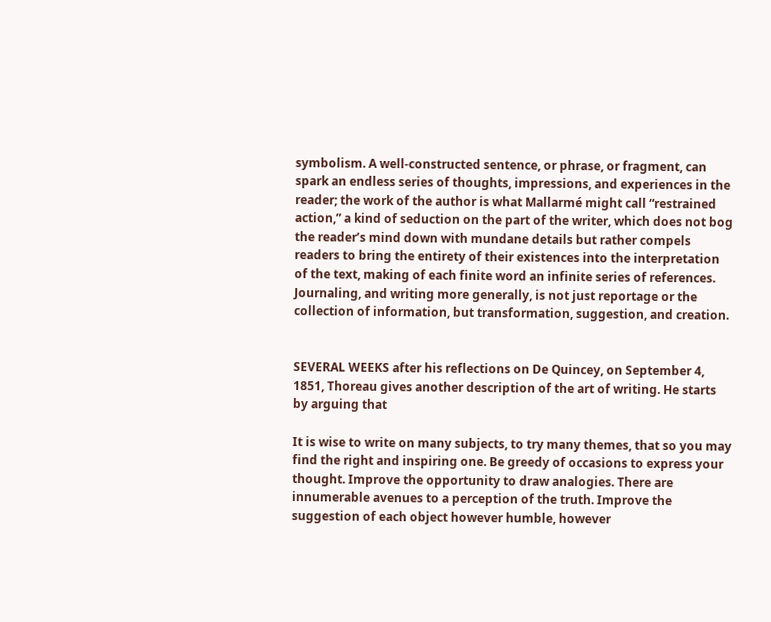symbolism. A well-constructed sentence, or phrase, or fragment, can spark an endless series of thoughts, impressions, and experiences in the reader; the work of the author is what Mallarmé might call “restrained action,” a kind of seduction on the part of the writer, which does not bog the reader’s mind down with mundane details but rather compels readers to bring the entirety of their existences into the interpretation of the text, making of each finite word an infinite series of references. Journaling, and writing more generally, is not just reportage or the collection of information, but transformation, suggestion, and creation.


SEVERAL WEEKS after his reflections on De Quincey, on September 4, 1851, Thoreau gives another description of the art of writing. He starts by arguing that

It is wise to write on many subjects, to try many themes, that so you may find the right and inspiring one. Be greedy of occasions to express your thought. Improve the opportunity to draw analogies. There are innumerable avenues to a perception of the truth. Improve the suggestion of each object however humble, however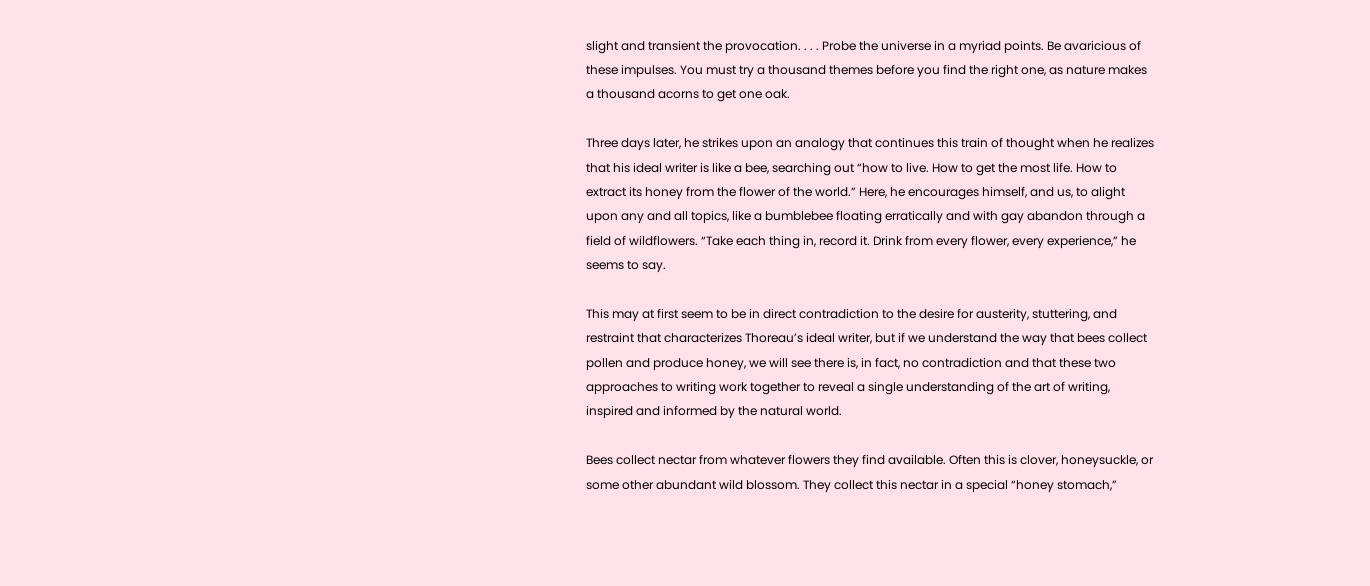slight and transient the provocation. . . . Probe the universe in a myriad points. Be avaricious of these impulses. You must try a thousand themes before you find the right one, as nature makes a thousand acorns to get one oak.

Three days later, he strikes upon an analogy that continues this train of thought when he realizes that his ideal writer is like a bee, searching out “how to live. How to get the most life. How to extract its honey from the flower of the world.” Here, he encourages himself, and us, to alight upon any and all topics, like a bumblebee floating erratically and with gay abandon through a field of wildflowers. “Take each thing in, record it. Drink from every flower, every experience,” he seems to say.

This may at first seem to be in direct contradiction to the desire for austerity, stuttering, and restraint that characterizes Thoreau’s ideal writer, but if we understand the way that bees collect pollen and produce honey, we will see there is, in fact, no contradiction and that these two approaches to writing work together to reveal a single understanding of the art of writing, inspired and informed by the natural world.

Bees collect nectar from whatever flowers they find available. Often this is clover, honeysuckle, or some other abundant wild blossom. They collect this nectar in a special “honey stomach,”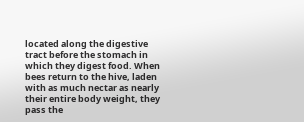located along the digestive tract before the stomach in which they digest food. When bees return to the hive, laden with as much nectar as nearly their entire body weight, they pass the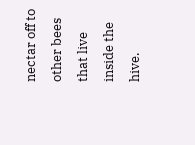nectar off to other bees that live inside the hive.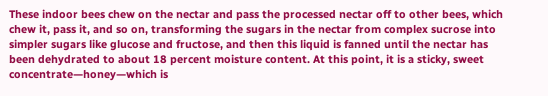These indoor bees chew on the nectar and pass the processed nectar off to other bees, which chew it, pass it, and so on, transforming the sugars in the nectar from complex sucrose into simpler sugars like glucose and fructose, and then this liquid is fanned until the nectar has been dehydrated to about 18 percent moisture content. At this point, it is a sticky, sweet concentrate—honey—which is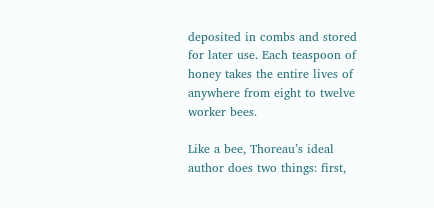deposited in combs and stored for later use. Each teaspoon of honey takes the entire lives of anywhere from eight to twelve worker bees.

Like a bee, Thoreau’s ideal author does two things: first,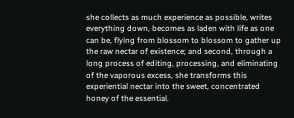she collects as much experience as possible, writes everything down, becomes as laden with life as one can be, flying from blossom to blossom to gather up the raw nectar of existence; and second, through a long process of editing, processing, and eliminating of the vaporous excess, she transforms this experiential nectar into the sweet, concentrated honey of the essential.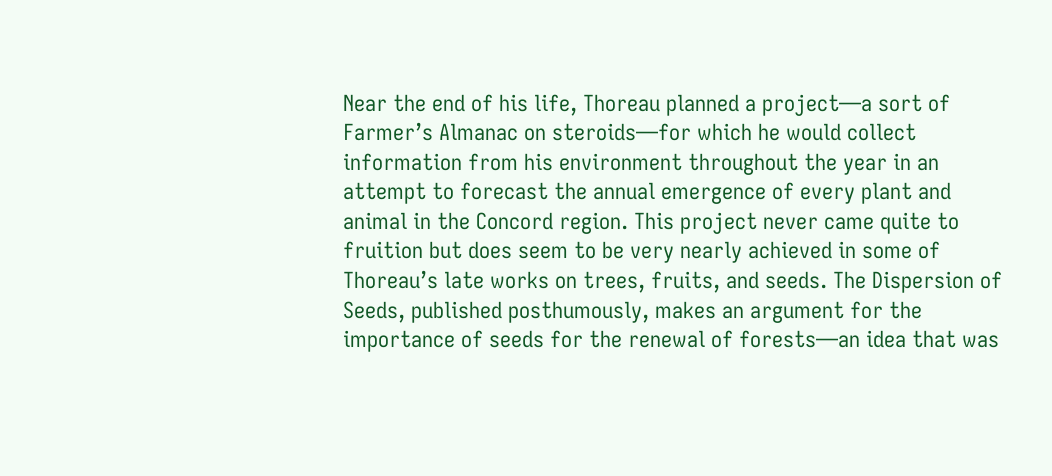Near the end of his life, Thoreau planned a project—a sort of Farmer’s Almanac on steroids—for which he would collect information from his environment throughout the year in an attempt to forecast the annual emergence of every plant and animal in the Concord region. This project never came quite to fruition but does seem to be very nearly achieved in some of Thoreau’s late works on trees, fruits, and seeds. The Dispersion of Seeds, published posthumously, makes an argument for the importance of seeds for the renewal of forests—an idea that was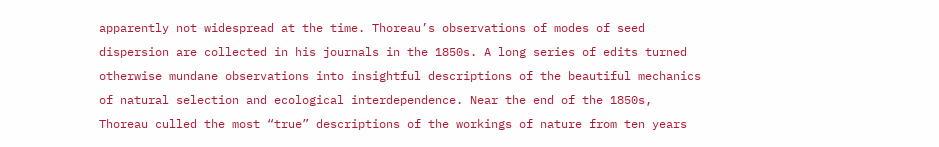apparently not widespread at the time. Thoreau’s observations of modes of seed dispersion are collected in his journals in the 1850s. A long series of edits turned otherwise mundane observations into insightful descriptions of the beautiful mechanics of natural selection and ecological interdependence. Near the end of the 1850s, Thoreau culled the most “true” descriptions of the workings of nature from ten years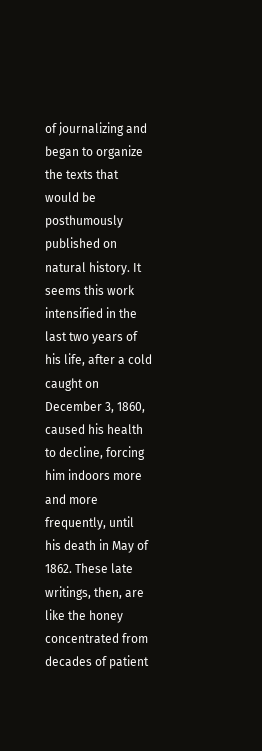of journalizing and began to organize the texts that would be posthumously published on natural history. It seems this work intensified in the last two years of his life, after a cold caught on December 3, 1860, caused his health to decline, forcing him indoors more and more frequently, until his death in May of 1862. These late writings, then, are like the honey concentrated from decades of patient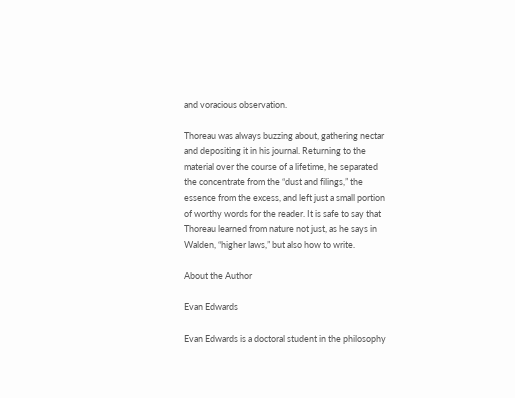and voracious observation.

Thoreau was always buzzing about, gathering nectar and depositing it in his journal. Returning to the material over the course of a lifetime, he separated the concentrate from the “dust and filings,” the essence from the excess, and left just a small portion of worthy words for the reader. It is safe to say that Thoreau learned from nature not just, as he says in Walden, “higher laws,” but also how to write.

About the Author

Evan Edwards

Evan Edwards is a doctoral student in the philosophy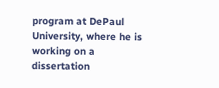program at DePaul University, where he is working on a dissertation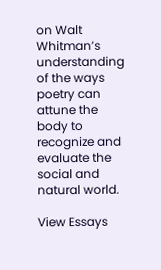on Walt Whitman’s understanding of the ways poetry can attune the body to recognize and evaluate the social and natural world.

View Essays